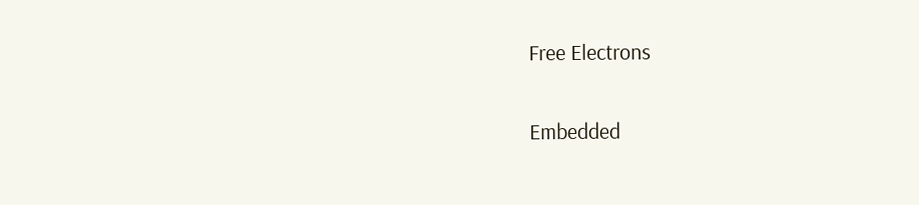Free Electrons

Embedded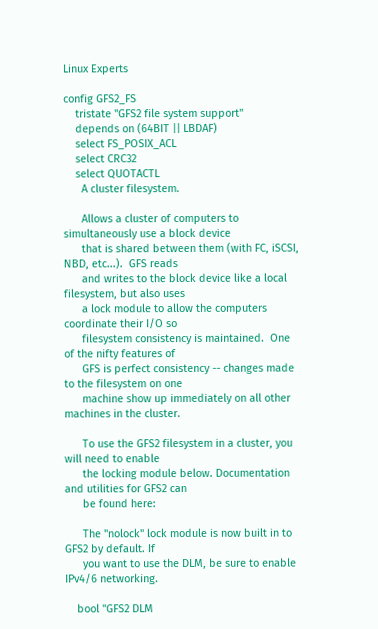Linux Experts

config GFS2_FS
    tristate "GFS2 file system support"
    depends on (64BIT || LBDAF)
    select FS_POSIX_ACL
    select CRC32
    select QUOTACTL
      A cluster filesystem.

      Allows a cluster of computers to simultaneously use a block device
      that is shared between them (with FC, iSCSI, NBD, etc...).  GFS reads
      and writes to the block device like a local filesystem, but also uses
      a lock module to allow the computers coordinate their I/O so
      filesystem consistency is maintained.  One of the nifty features of
      GFS is perfect consistency -- changes made to the filesystem on one
      machine show up immediately on all other machines in the cluster.

      To use the GFS2 filesystem in a cluster, you will need to enable
      the locking module below. Documentation and utilities for GFS2 can
      be found here:

      The "nolock" lock module is now built in to GFS2 by default. If
      you want to use the DLM, be sure to enable IPv4/6 networking.

    bool "GFS2 DLM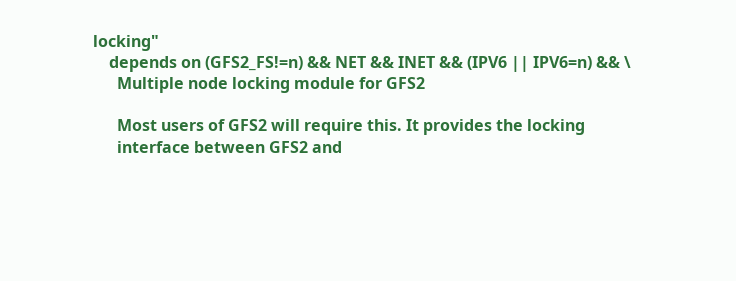locking"
    depends on (GFS2_FS!=n) && NET && INET && (IPV6 || IPV6=n) && \
      Multiple node locking module for GFS2

      Most users of GFS2 will require this. It provides the locking
      interface between GFS2 and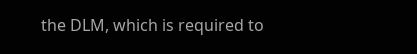the DLM, which is required to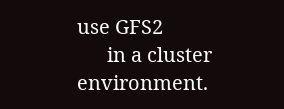use GFS2
      in a cluster environment.